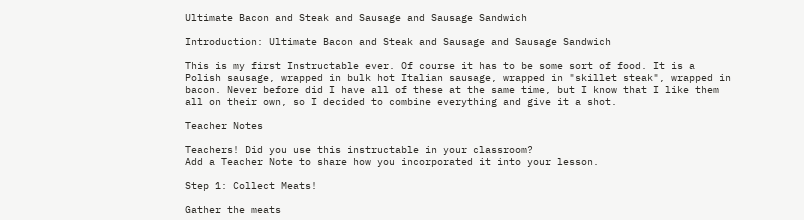Ultimate Bacon and Steak and Sausage and Sausage Sandwich

Introduction: Ultimate Bacon and Steak and Sausage and Sausage Sandwich

This is my first Instructable ever. Of course it has to be some sort of food. It is a Polish sausage, wrapped in bulk hot Italian sausage, wrapped in "skillet steak", wrapped in bacon. Never before did I have all of these at the same time, but I know that I like them all on their own, so I decided to combine everything and give it a shot.

Teacher Notes

Teachers! Did you use this instructable in your classroom?
Add a Teacher Note to share how you incorporated it into your lesson.

Step 1: Collect Meats!

Gather the meats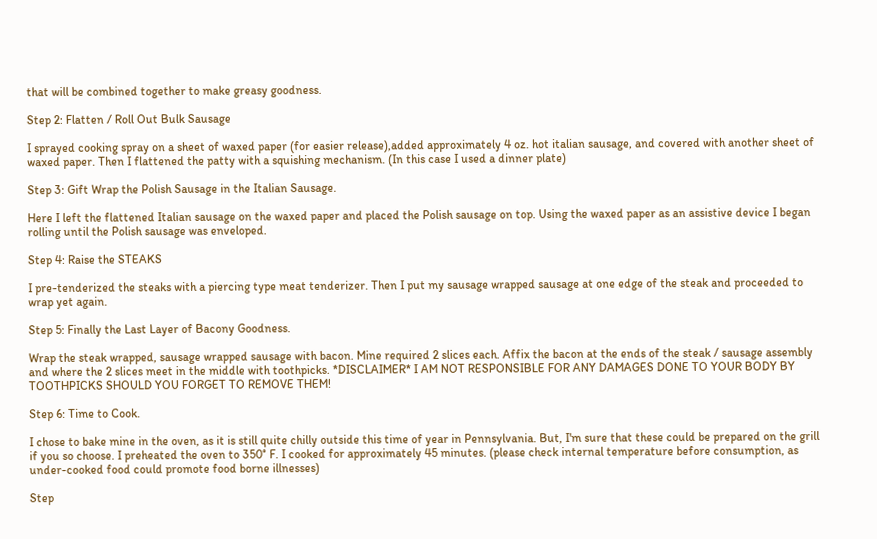that will be combined together to make greasy goodness.

Step 2: Flatten / Roll Out Bulk Sausage

I sprayed cooking spray on a sheet of waxed paper (for easier release),added approximately 4 oz. hot italian sausage, and covered with another sheet of waxed paper. Then I flattened the patty with a squishing mechanism. (In this case I used a dinner plate)

Step 3: Gift Wrap the Polish Sausage in the Italian Sausage.

Here I left the flattened Italian sausage on the waxed paper and placed the Polish sausage on top. Using the waxed paper as an assistive device I began rolling until the Polish sausage was enveloped.

Step 4: Raise the STEAKS

I pre-tenderized the steaks with a piercing type meat tenderizer. Then I put my sausage wrapped sausage at one edge of the steak and proceeded to wrap yet again.

Step 5: Finally the Last Layer of Bacony Goodness.

Wrap the steak wrapped, sausage wrapped sausage with bacon. Mine required 2 slices each. Affix the bacon at the ends of the steak / sausage assembly and where the 2 slices meet in the middle with toothpicks. *DISCLAIMER* I AM NOT RESPONSIBLE FOR ANY DAMAGES DONE TO YOUR BODY BY TOOTHPICKS SHOULD YOU FORGET TO REMOVE THEM!

Step 6: Time to Cook.

I chose to bake mine in the oven, as it is still quite chilly outside this time of year in Pennsylvania. But, I'm sure that these could be prepared on the grill if you so choose. I preheated the oven to 350° F. I cooked for approximately 45 minutes. (please check internal temperature before consumption, as under-cooked food could promote food borne illnesses)

Step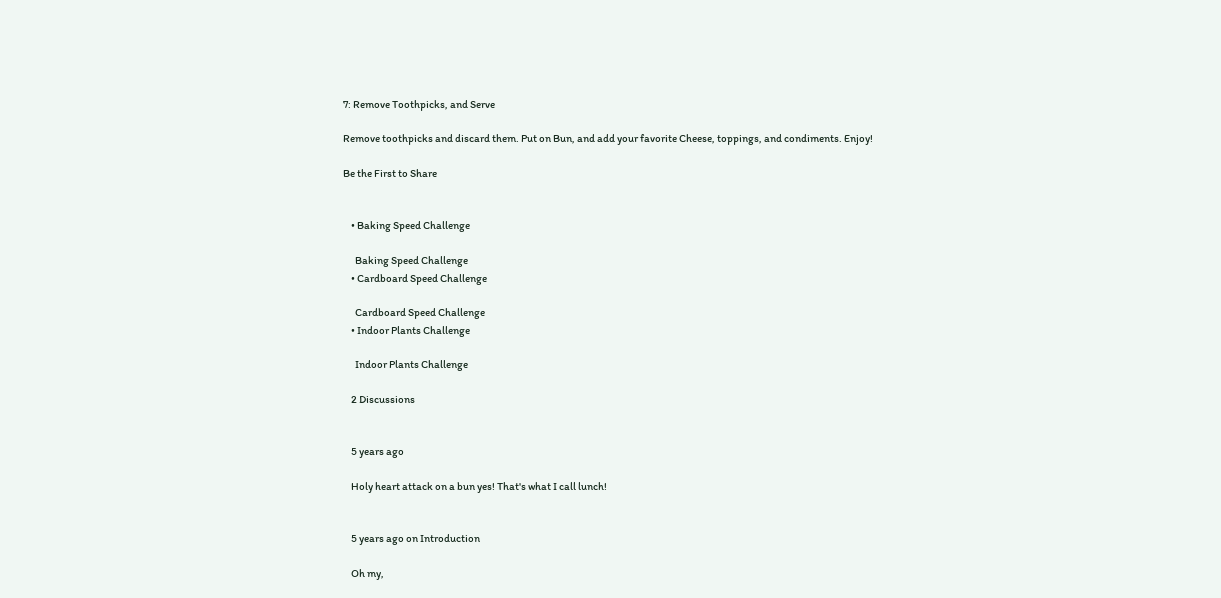7: Remove Toothpicks, and Serve

Remove toothpicks and discard them. Put on Bun, and add your favorite Cheese, toppings, and condiments. Enjoy!

Be the First to Share


    • Baking Speed Challenge

      Baking Speed Challenge
    • Cardboard Speed Challenge

      Cardboard Speed Challenge
    • Indoor Plants Challenge

      Indoor Plants Challenge

    2 Discussions


    5 years ago

    Holy heart attack on a bun yes! That's what I call lunch!


    5 years ago on Introduction

    Oh my,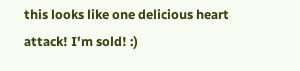this looks like one delicious heart attack! I'm sold! :)